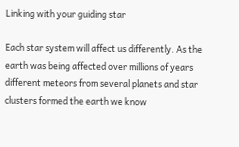Linking with your guiding star

Each star system will affect us differently. As the earth was being affected over millions of years different meteors from several planets and star clusters formed the earth we know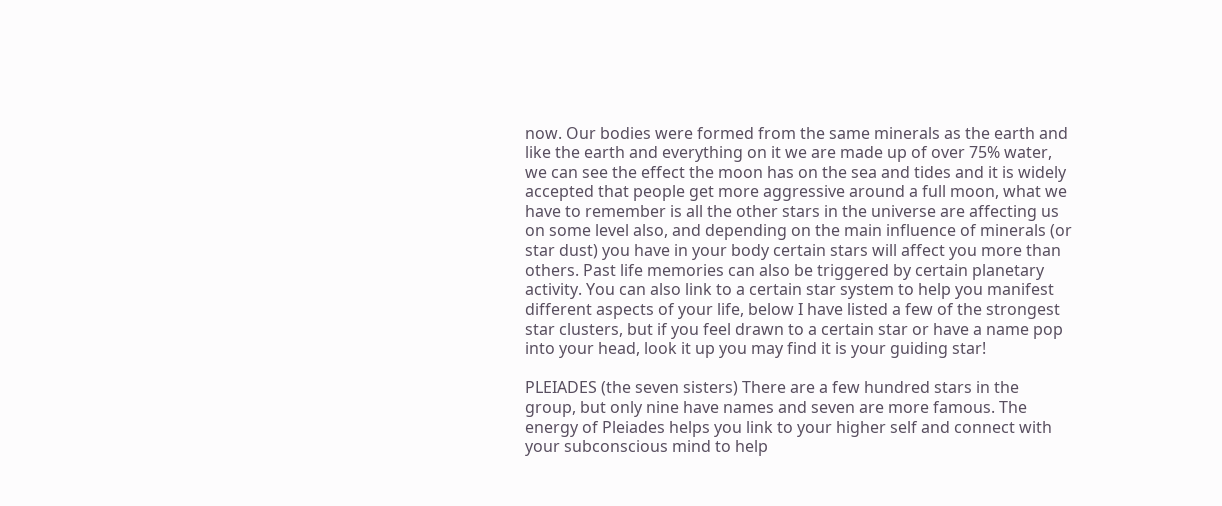now. Our bodies were formed from the same minerals as the earth and like the earth and everything on it we are made up of over 75% water, we can see the effect the moon has on the sea and tides and it is widely accepted that people get more aggressive around a full moon, what we have to remember is all the other stars in the universe are affecting us on some level also, and depending on the main influence of minerals (or star dust) you have in your body certain stars will affect you more than others. Past life memories can also be triggered by certain planetary activity. You can also link to a certain star system to help you manifest different aspects of your life, below I have listed a few of the strongest star clusters, but if you feel drawn to a certain star or have a name pop into your head, look it up you may find it is your guiding star!

PLEIADES (the seven sisters) There are a few hundred stars in the group, but only nine have names and seven are more famous. The energy of Pleiades helps you link to your higher self and connect with your subconscious mind to help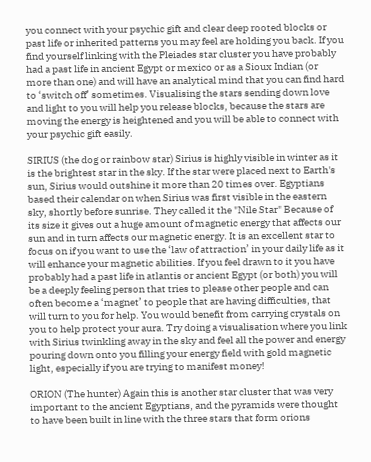you connect with your psychic gift and clear deep rooted blocks or past life or inherited patterns you may feel are holding you back. If you find yourself linking with the Pleiades star cluster you have probably had a past life in ancient Egypt or mexico or as a Sioux Indian (or more than one) and will have an analytical mind that you can find hard to ‘switch off’ sometimes. Visualising the stars sending down love and light to you will help you release blocks, because the stars are moving the energy is heightened and you will be able to connect with your psychic gift easily.

SIRIUS (the dog or rainbow star) Sirius is highly visible in winter as it is the brightest star in the sky. If the star were placed next to Earth's sun, Sirius would outshine it more than 20 times over. Egyptians based their calendar on when Sirius was first visible in the eastern sky, shortly before sunrise. They called it the "Nile Star" Because of its size it gives out a huge amount of magnetic energy that affects our sun and in turn affects our magnetic energy. It is an excellent star to focus on if you want to use the ‘law of attraction’ in your daily life as it will enhance your magnetic abilities. If you feel drawn to it you have probably had a past life in atlantis or ancient Egypt (or both) you will be a deeply feeling person that tries to please other people and can often become a ‘magnet’ to people that are having difficulties, that will turn to you for help. You would benefit from carrying crystals on you to help protect your aura. Try doing a visualisation where you link with Sirius twinkling away in the sky and feel all the power and energy pouring down onto you filling your energy field with gold magnetic light, especially if you are trying to manifest money!

ORION (The hunter) Again this is another star cluster that was very important to the ancient Egyptians, and the pyramids were thought to have been built in line with the three stars that form orions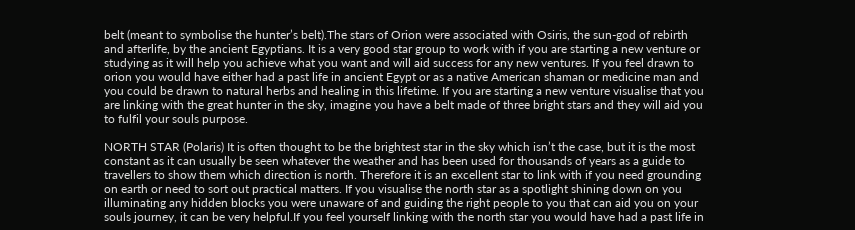belt (meant to symbolise the hunter’s belt).The stars of Orion were associated with Osiris, the sun-god of rebirth and afterlife, by the ancient Egyptians. It is a very good star group to work with if you are starting a new venture or studying as it will help you achieve what you want and will aid success for any new ventures. If you feel drawn to orion you would have either had a past life in ancient Egypt or as a native American shaman or medicine man and you could be drawn to natural herbs and healing in this lifetime. If you are starting a new venture visualise that you are linking with the great hunter in the sky, imagine you have a belt made of three bright stars and they will aid you to fulfil your souls purpose.

NORTH STAR (Polaris) It is often thought to be the brightest star in the sky which isn’t the case, but it is the most constant as it can usually be seen whatever the weather and has been used for thousands of years as a guide to travellers to show them which direction is north. Therefore it is an excellent star to link with if you need grounding on earth or need to sort out practical matters. If you visualise the north star as a spotlight shining down on you illuminating any hidden blocks you were unaware of and guiding the right people to you that can aid you on your souls journey, it can be very helpful.If you feel yourself linking with the north star you would have had a past life in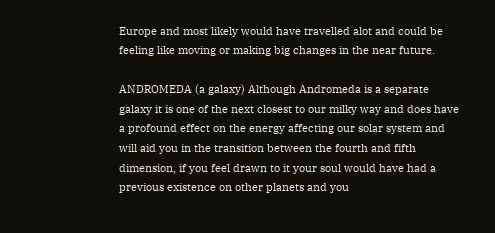Europe and most likely would have travelled alot and could be feeling like moving or making big changes in the near future.

ANDROMEDA (a galaxy) Although Andromeda is a separate galaxy it is one of the next closest to our milky way and does have a profound effect on the energy affecting our solar system and will aid you in the transition between the fourth and fifth dimension, if you feel drawn to it your soul would have had a previous existence on other planets and you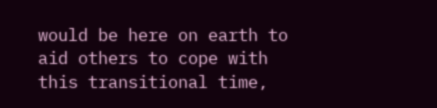would be here on earth to aid others to cope with this transitional time,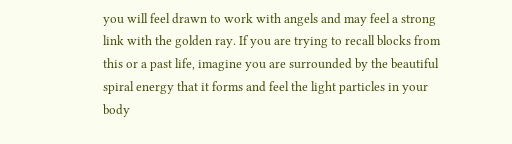you will feel drawn to work with angels and may feel a strong link with the golden ray. If you are trying to recall blocks from this or a past life, imagine you are surrounded by the beautiful spiral energy that it forms and feel the light particles in your body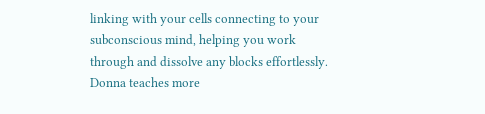linking with your cells connecting to your subconscious mind, helping you work through and dissolve any blocks effortlessly. Donna teaches more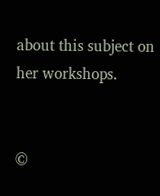about this subject on her workshops.


©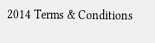2014 Terms & Conditions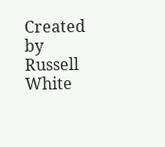Created by Russell White